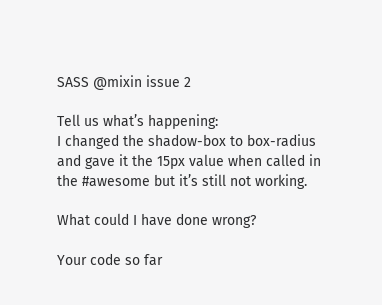SASS @mixin issue 2

Tell us what’s happening:
I changed the shadow-box to box-radius and gave it the 15px value when called in the #awesome but it’s still not working.

What could I have done wrong?

Your code so far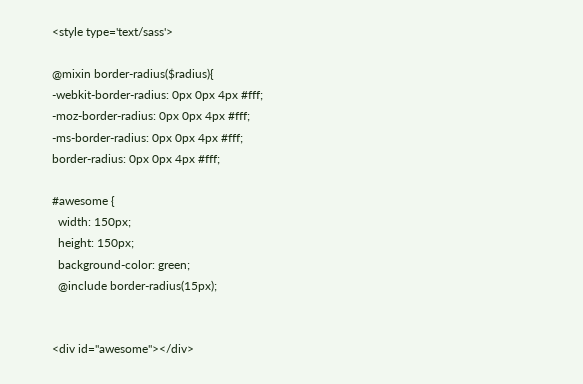<style type='text/sass'>

@mixin border-radius($radius){
-webkit-border-radius: 0px 0px 4px #fff;
-moz-border-radius: 0px 0px 4px #fff;
-ms-border-radius: 0px 0px 4px #fff;
border-radius: 0px 0px 4px #fff;

#awesome {
  width: 150px;
  height: 150px;
  background-color: green;
  @include border-radius(15px);


<div id="awesome"></div>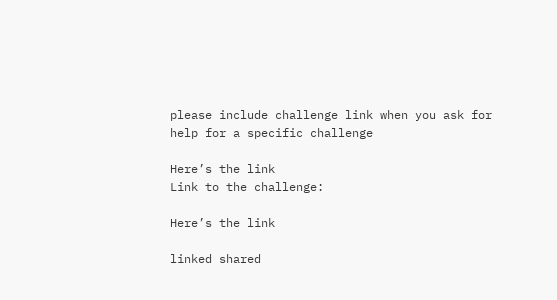please include challenge link when you ask for help for a specific challenge

Here’s the link
Link to the challenge:

Here’s the link

linked shared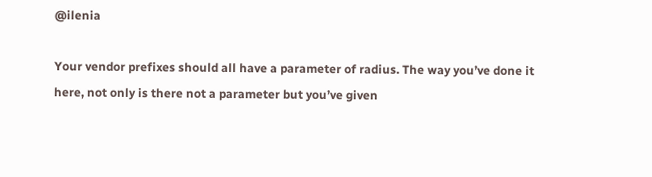@ilenia

Your vendor prefixes should all have a parameter of radius. The way you’ve done it here, not only is there not a parameter but you’ve given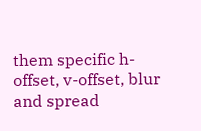them specific h-offset, v-offset, blur and spread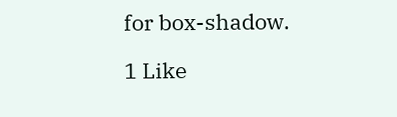for box-shadow.

1 Like